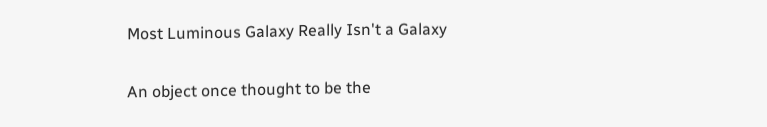Most Luminous Galaxy Really Isn't a Galaxy

An object once thought to be the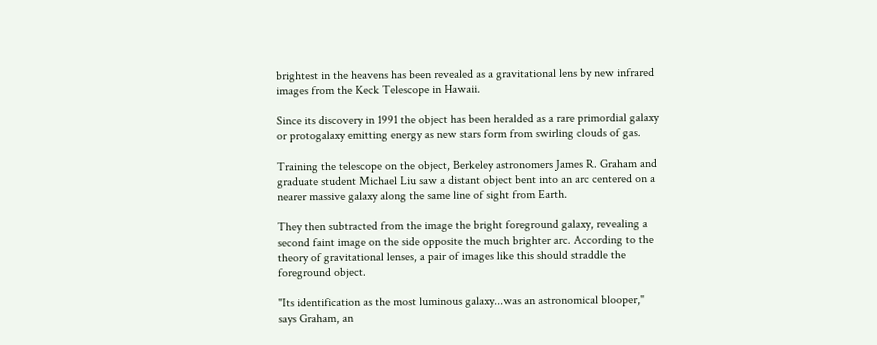brightest in the heavens has been revealed as a gravitational lens by new infrared images from the Keck Telescope in Hawaii.

Since its discovery in 1991 the object has been heralded as a rare primordial galaxy or protogalaxy emitting energy as new stars form from swirling clouds of gas.

Training the telescope on the object, Berkeley astronomers James R. Graham and graduate student Michael Liu saw a distant object bent into an arc centered on a nearer massive galaxy along the same line of sight from Earth.

They then subtracted from the image the bright foreground galaxy, revealing a second faint image on the side opposite the much brighter arc. According to the theory of gravitational lenses, a pair of images like this should straddle the foreground object.

"Its identification as the most luminous galaxy...was an astronomical blooper," says Graham, an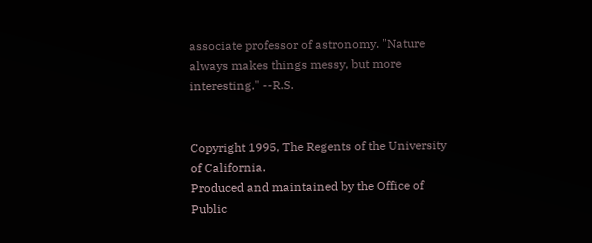associate professor of astronomy. "Nature always makes things messy, but more interesting." --R.S.


Copyright 1995, The Regents of the University of California.
Produced and maintained by the Office of Public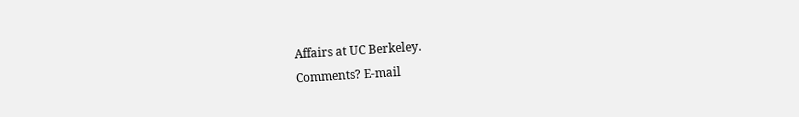Affairs at UC Berkeley.
Comments? E-mail